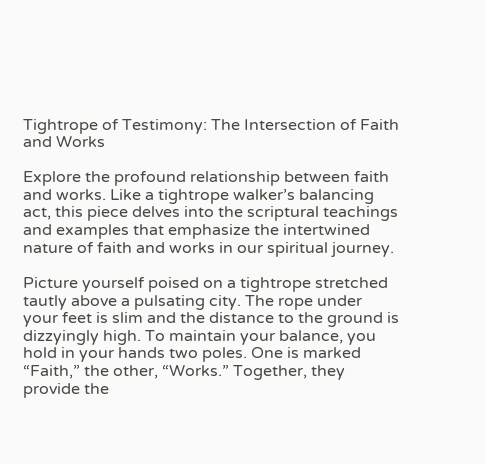Tightrope of Testimony: The Intersection of Faith and Works

Explore the profound relationship between faith and works. Like a tightrope walker’s balancing act, this piece delves into the scriptural teachings and examples that emphasize the intertwined nature of faith and works in our spiritual journey.

Picture yourself poised on a tightrope stretched tautly above a pulsating city. The rope under your feet is slim and the distance to the ground is dizzyingly high. To maintain your balance, you hold in your hands two poles. One is marked “Faith,” the other, “Works.” Together, they provide the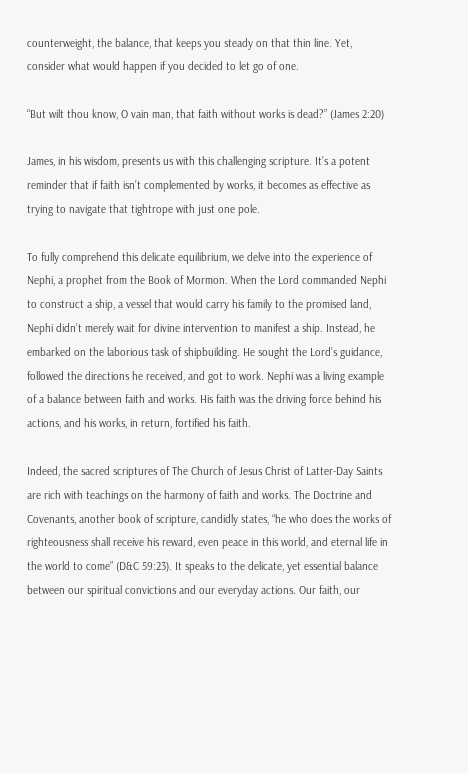counterweight, the balance, that keeps you steady on that thin line. Yet, consider what would happen if you decided to let go of one.

“But wilt thou know, O vain man, that faith without works is dead?” (James 2:20)

James, in his wisdom, presents us with this challenging scripture. It’s a potent reminder that if faith isn’t complemented by works, it becomes as effective as trying to navigate that tightrope with just one pole.

To fully comprehend this delicate equilibrium, we delve into the experience of Nephi, a prophet from the Book of Mormon. When the Lord commanded Nephi to construct a ship, a vessel that would carry his family to the promised land, Nephi didn’t merely wait for divine intervention to manifest a ship. Instead, he embarked on the laborious task of shipbuilding. He sought the Lord’s guidance, followed the directions he received, and got to work. Nephi was a living example of a balance between faith and works. His faith was the driving force behind his actions, and his works, in return, fortified his faith.

Indeed, the sacred scriptures of The Church of Jesus Christ of Latter-Day Saints are rich with teachings on the harmony of faith and works. The Doctrine and Covenants, another book of scripture, candidly states, “he who does the works of righteousness shall receive his reward, even peace in this world, and eternal life in the world to come” (D&C 59:23). It speaks to the delicate, yet essential balance between our spiritual convictions and our everyday actions. Our faith, our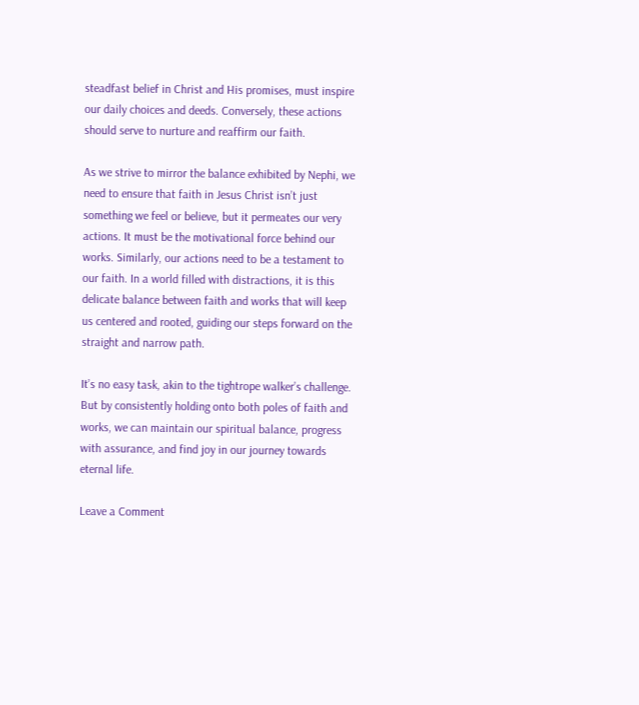steadfast belief in Christ and His promises, must inspire our daily choices and deeds. Conversely, these actions should serve to nurture and reaffirm our faith.

As we strive to mirror the balance exhibited by Nephi, we need to ensure that faith in Jesus Christ isn’t just something we feel or believe, but it permeates our very actions. It must be the motivational force behind our works. Similarly, our actions need to be a testament to our faith. In a world filled with distractions, it is this delicate balance between faith and works that will keep us centered and rooted, guiding our steps forward on the straight and narrow path.

It’s no easy task, akin to the tightrope walker’s challenge. But by consistently holding onto both poles of faith and works, we can maintain our spiritual balance, progress with assurance, and find joy in our journey towards eternal life.

Leave a Comment